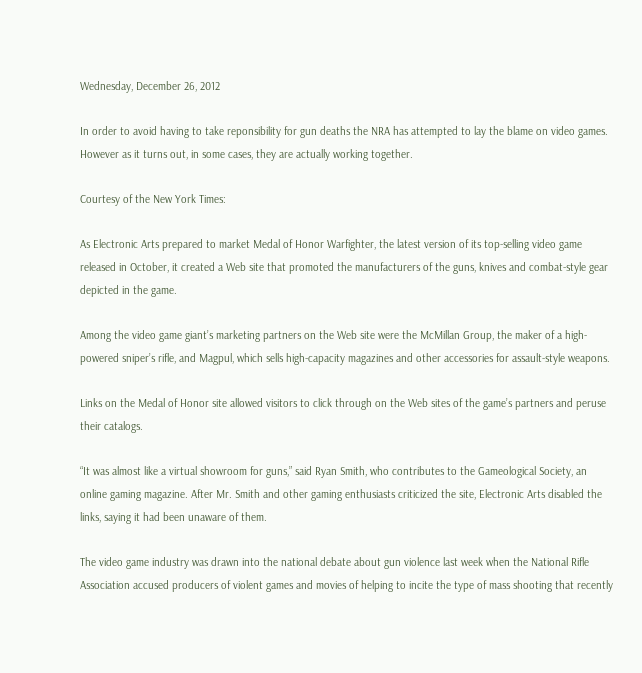Wednesday, December 26, 2012

In order to avoid having to take reponsibility for gun deaths the NRA has attempted to lay the blame on video games. However as it turns out, in some cases, they are actually working together.

Courtesy of the New York Times:

As Electronic Arts prepared to market Medal of Honor Warfighter, the latest version of its top-selling video game released in October, it created a Web site that promoted the manufacturers of the guns, knives and combat-style gear depicted in the game.

Among the video game giant’s marketing partners on the Web site were the McMillan Group, the maker of a high-powered sniper’s rifle, and Magpul, which sells high-capacity magazines and other accessories for assault-style weapons.

Links on the Medal of Honor site allowed visitors to click through on the Web sites of the game’s partners and peruse their catalogs.

“It was almost like a virtual showroom for guns,” said Ryan Smith, who contributes to the Gameological Society, an online gaming magazine. After Mr. Smith and other gaming enthusiasts criticized the site, Electronic Arts disabled the links, saying it had been unaware of them.

The video game industry was drawn into the national debate about gun violence last week when the National Rifle Association accused producers of violent games and movies of helping to incite the type of mass shooting that recently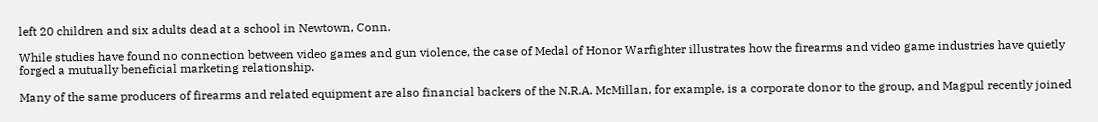left 20 children and six adults dead at a school in Newtown, Conn.

While studies have found no connection between video games and gun violence, the case of Medal of Honor Warfighter illustrates how the firearms and video game industries have quietly forged a mutually beneficial marketing relationship.

Many of the same producers of firearms and related equipment are also financial backers of the N.R.A. McMillan, for example, is a corporate donor to the group, and Magpul recently joined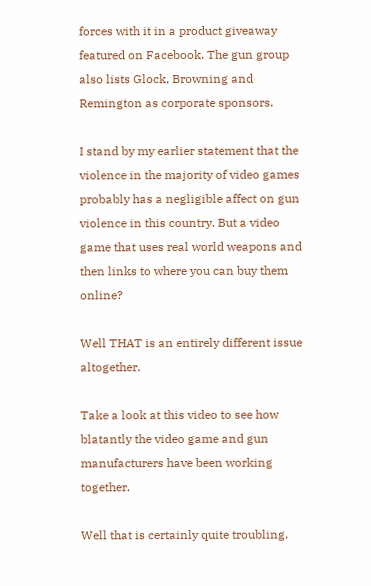forces with it in a product giveaway featured on Facebook. The gun group also lists Glock, Browning and Remington as corporate sponsors.

I stand by my earlier statement that the violence in the majority of video games probably has a negligible affect on gun violence in this country. But a video game that uses real world weapons and then links to where you can buy them online?

Well THAT is an entirely different issue altogether.

Take a look at this video to see how blatantly the video game and gun manufacturers have been working together.

Well that is certainly quite troubling.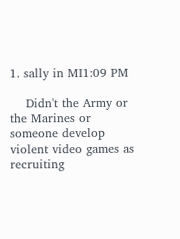1. sally in MI1:09 PM

    Didn't the Army or the Marines or someone develop violent video games as recruiting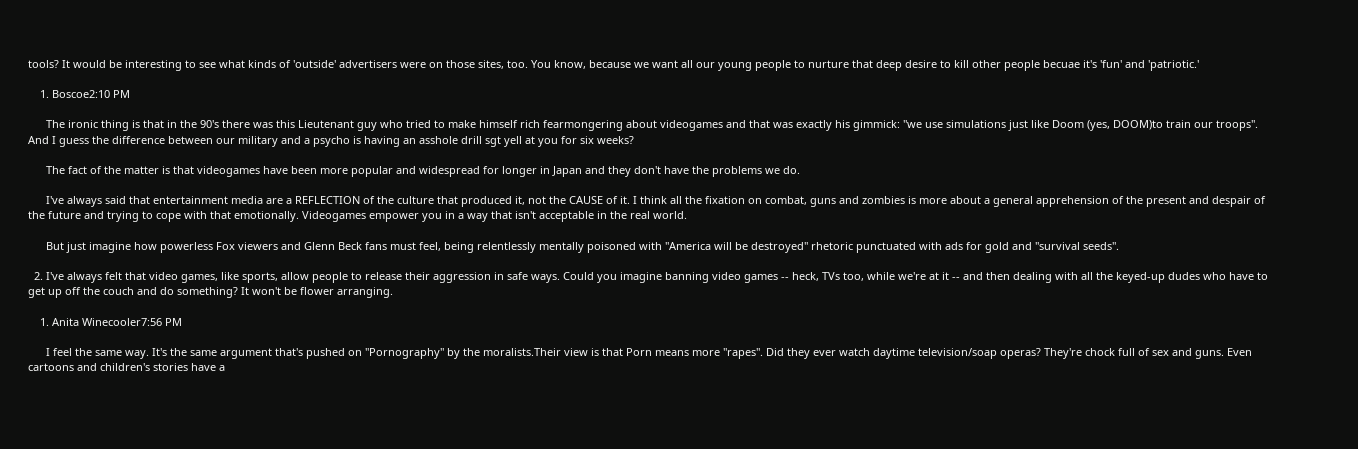tools? It would be interesting to see what kinds of 'outside' advertisers were on those sites, too. You know, because we want all our young people to nurture that deep desire to kill other people becuae it's 'fun' and 'patriotic.'

    1. Boscoe2:10 PM

      The ironic thing is that in the 90's there was this Lieutenant guy who tried to make himself rich fearmongering about videogames and that was exactly his gimmick: "we use simulations just like Doom (yes, DOOM)to train our troops". And I guess the difference between our military and a psycho is having an asshole drill sgt yell at you for six weeks?

      The fact of the matter is that videogames have been more popular and widespread for longer in Japan and they don't have the problems we do.

      I've always said that entertainment media are a REFLECTION of the culture that produced it, not the CAUSE of it. I think all the fixation on combat, guns and zombies is more about a general apprehension of the present and despair of the future and trying to cope with that emotionally. Videogames empower you in a way that isn't acceptable in the real world.

      But just imagine how powerless Fox viewers and Glenn Beck fans must feel, being relentlessly mentally poisoned with "America will be destroyed" rhetoric punctuated with ads for gold and "survival seeds".

  2. I've always felt that video games, like sports, allow people to release their aggression in safe ways. Could you imagine banning video games -- heck, TVs too, while we're at it -- and then dealing with all the keyed-up dudes who have to get up off the couch and do something? It won't be flower arranging.

    1. Anita Winecooler7:56 PM

      I feel the same way. It's the same argument that's pushed on "Pornography" by the moralists.Their view is that Porn means more "rapes". Did they ever watch daytime television/soap operas? They're chock full of sex and guns. Even cartoons and children's stories have a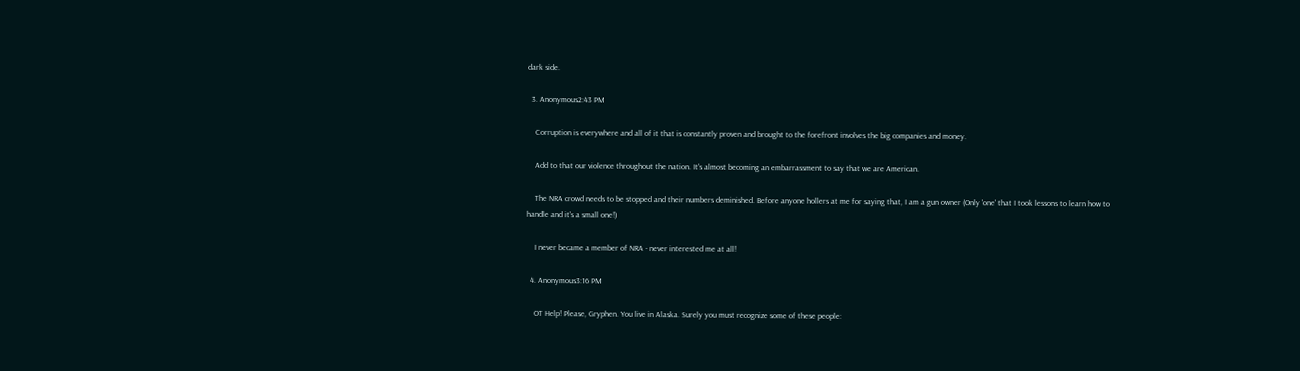dark side.

  3. Anonymous2:43 PM

    Corruption is everywhere and all of it that is constantly proven and brought to the forefront involves the big companies and money.

    Add to that our violence throughout the nation. It's almost becoming an embarrassment to say that we are American.

    The NRA crowd needs to be stopped and their numbers deminished. Before anyone hollers at me for saying that, I am a gun owner (Only 'one' that I took lessons to learn how to handle and it's a small one!)

    I never became a member of NRA - never interested me at all!

  4. Anonymous3:16 PM

    OT Help! Please, Gryphen. You live in Alaska. Surely you must recognize some of these people: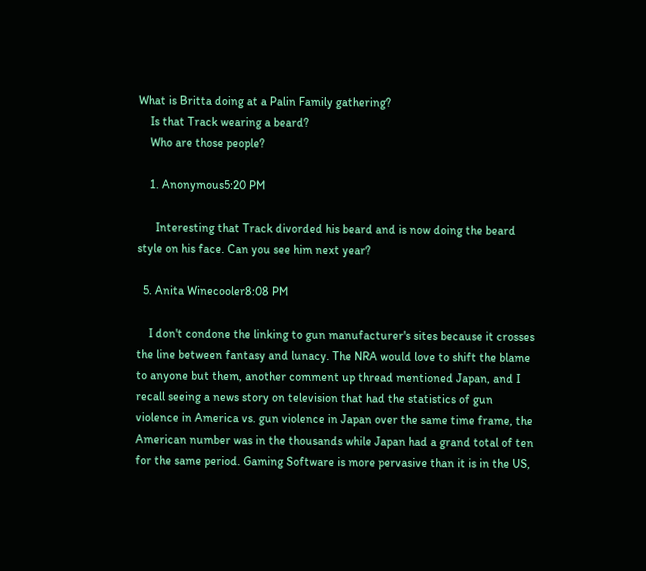What is Britta doing at a Palin Family gathering?
    Is that Track wearing a beard?
    Who are those people?

    1. Anonymous5:20 PM

      Interesting that Track divorded his beard and is now doing the beard style on his face. Can you see him next year?

  5. Anita Winecooler8:08 PM

    I don't condone the linking to gun manufacturer's sites because it crosses the line between fantasy and lunacy. The NRA would love to shift the blame to anyone but them, another comment up thread mentioned Japan, and I recall seeing a news story on television that had the statistics of gun violence in America vs. gun violence in Japan over the same time frame, the American number was in the thousands while Japan had a grand total of ten for the same period. Gaming Software is more pervasive than it is in the US,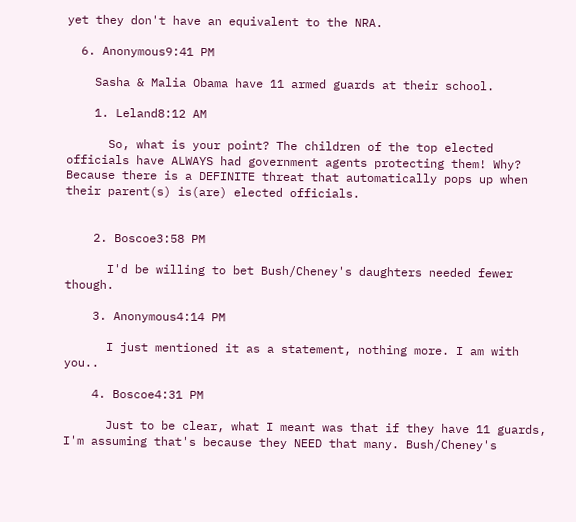yet they don't have an equivalent to the NRA.

  6. Anonymous9:41 PM

    Sasha & Malia Obama have 11 armed guards at their school.

    1. Leland8:12 AM

      So, what is your point? The children of the top elected officials have ALWAYS had government agents protecting them! Why? Because there is a DEFINITE threat that automatically pops up when their parent(s) is(are) elected officials.


    2. Boscoe3:58 PM

      I'd be willing to bet Bush/Cheney's daughters needed fewer though.

    3. Anonymous4:14 PM

      I just mentioned it as a statement, nothing more. I am with you..

    4. Boscoe4:31 PM

      Just to be clear, what I meant was that if they have 11 guards, I'm assuming that's because they NEED that many. Bush/Cheney's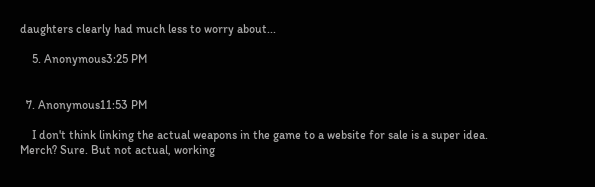daughters clearly had much less to worry about...

    5. Anonymous3:25 PM


  7. Anonymous11:53 PM

    I don't think linking the actual weapons in the game to a website for sale is a super idea. Merch? Sure. But not actual, working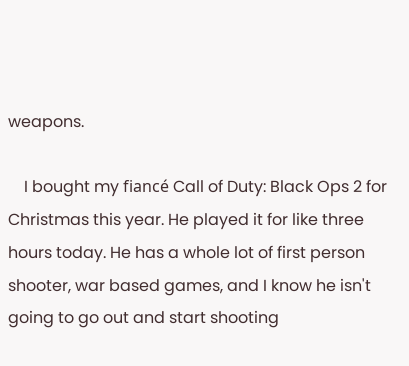weapons.

    I bought my fiancé Call of Duty: Black Ops 2 for Christmas this year. He played it for like three hours today. He has a whole lot of first person shooter, war based games, and I know he isn't going to go out and start shooting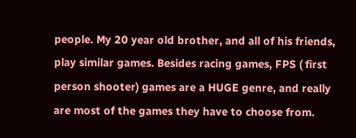people. My 20 year old brother, and all of his friends, play similar games. Besides racing games, FPS ( first person shooter) games are a HUGE genre, and really are most of the games they have to choose from.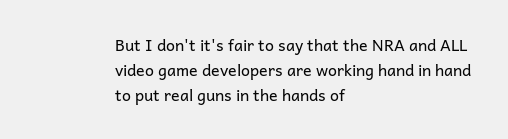But I don't it's fair to say that the NRA and ALL video game developers are working hand in hand to put real guns in the hands of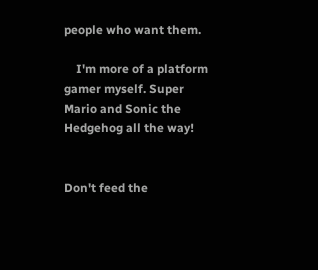people who want them.

    I'm more of a platform gamer myself. Super Mario and Sonic the Hedgehog all the way!


Don't feed the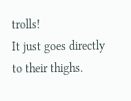trolls!
It just goes directly to their thighs.